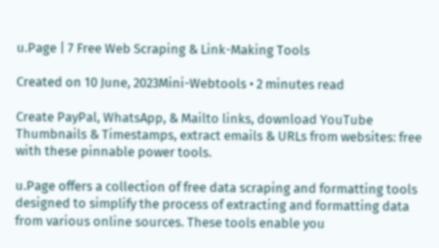u.Page | 7 Free Web Scraping & Link-Making Tools

Created on 10 June, 2023Mini-Webtools • 2 minutes read

Create PayPal, WhatsApp, & Mailto links, download YouTube Thumbnails & Timestamps, extract emails & URLs from websites: free with these pinnable power tools.

u.Page offers a collection of free data scraping and formatting tools designed to simplify the process of extracting and formatting data from various online sources. These tools enable you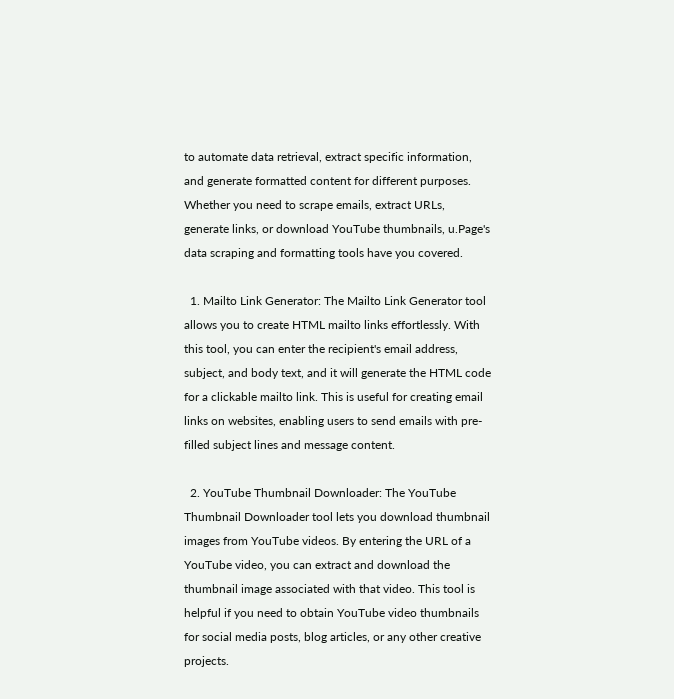to automate data retrieval, extract specific information, and generate formatted content for different purposes. Whether you need to scrape emails, extract URLs, generate links, or download YouTube thumbnails, u.Page's data scraping and formatting tools have you covered.

  1. Mailto Link Generator: The Mailto Link Generator tool allows you to create HTML mailto links effortlessly. With this tool, you can enter the recipient's email address, subject, and body text, and it will generate the HTML code for a clickable mailto link. This is useful for creating email links on websites, enabling users to send emails with pre-filled subject lines and message content.

  2. YouTube Thumbnail Downloader: The YouTube Thumbnail Downloader tool lets you download thumbnail images from YouTube videos. By entering the URL of a YouTube video, you can extract and download the thumbnail image associated with that video. This tool is helpful if you need to obtain YouTube video thumbnails for social media posts, blog articles, or any other creative projects.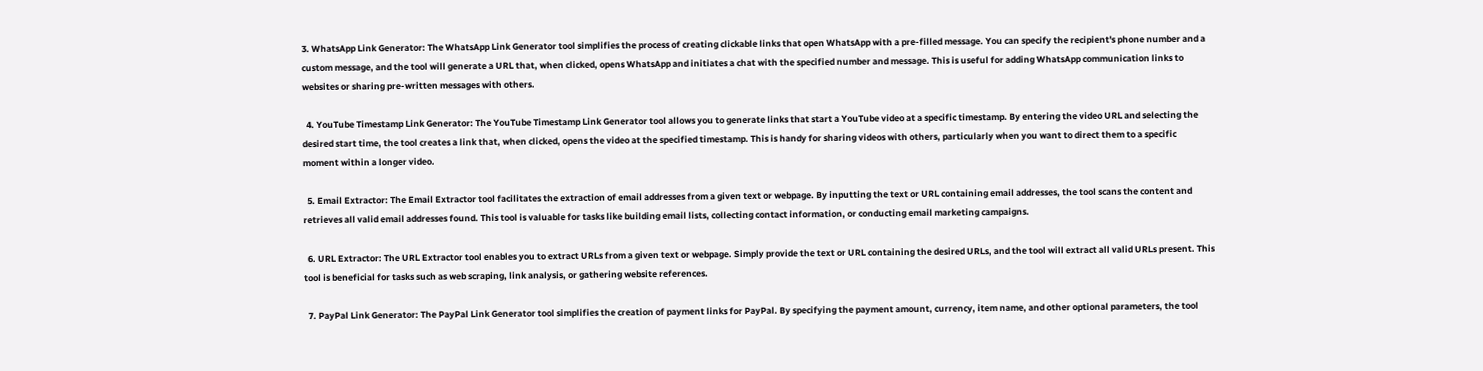3. WhatsApp Link Generator: The WhatsApp Link Generator tool simplifies the process of creating clickable links that open WhatsApp with a pre-filled message. You can specify the recipient's phone number and a custom message, and the tool will generate a URL that, when clicked, opens WhatsApp and initiates a chat with the specified number and message. This is useful for adding WhatsApp communication links to websites or sharing pre-written messages with others.

  4. YouTube Timestamp Link Generator: The YouTube Timestamp Link Generator tool allows you to generate links that start a YouTube video at a specific timestamp. By entering the video URL and selecting the desired start time, the tool creates a link that, when clicked, opens the video at the specified timestamp. This is handy for sharing videos with others, particularly when you want to direct them to a specific moment within a longer video.

  5. Email Extractor: The Email Extractor tool facilitates the extraction of email addresses from a given text or webpage. By inputting the text or URL containing email addresses, the tool scans the content and retrieves all valid email addresses found. This tool is valuable for tasks like building email lists, collecting contact information, or conducting email marketing campaigns.

  6. URL Extractor: The URL Extractor tool enables you to extract URLs from a given text or webpage. Simply provide the text or URL containing the desired URLs, and the tool will extract all valid URLs present. This tool is beneficial for tasks such as web scraping, link analysis, or gathering website references.

  7. PayPal Link Generator: The PayPal Link Generator tool simplifies the creation of payment links for PayPal. By specifying the payment amount, currency, item name, and other optional parameters, the tool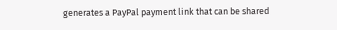generates a PayPal payment link that can be shared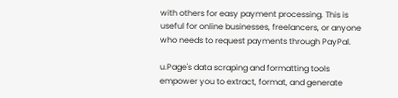with others for easy payment processing. This is useful for online businesses, freelancers, or anyone who needs to request payments through PayPal.

u.Page's data scraping and formatting tools empower you to extract, format, and generate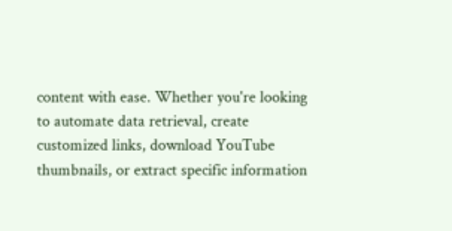content with ease. Whether you're looking to automate data retrieval, create customized links, download YouTube thumbnails, or extract specific information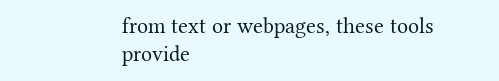from text or webpages, these tools provide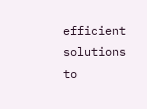efficient solutions to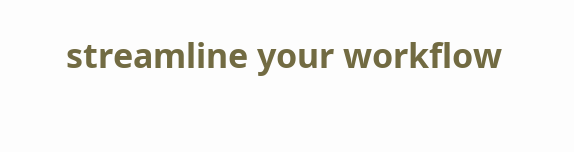streamline your workflow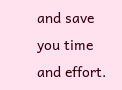and save you time and effort.